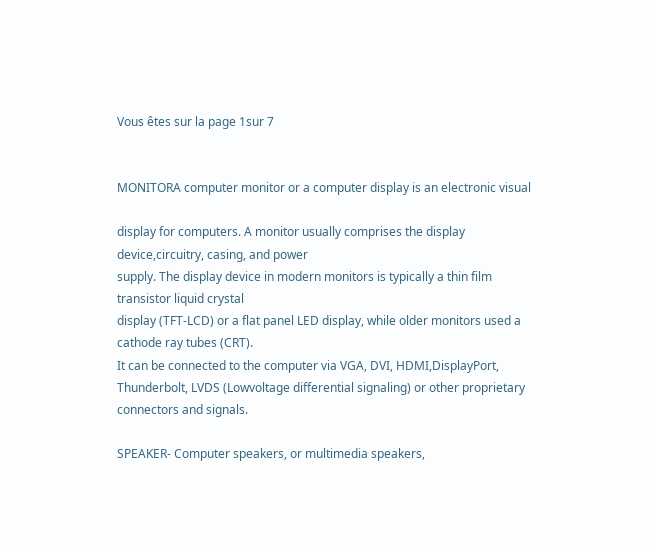Vous êtes sur la page 1sur 7


MONITORA computer monitor or a computer display is an electronic visual

display for computers. A monitor usually comprises the display device,circuitry, casing, and power
supply. The display device in modern monitors is typically a thin film transistor liquid crystal
display (TFT-LCD) or a flat panel LED display, while older monitors used a cathode ray tubes (CRT).
It can be connected to the computer via VGA, DVI, HDMI,DisplayPort, Thunderbolt, LVDS (Lowvoltage differential signaling) or other proprietary connectors and signals.

SPEAKER- Computer speakers, or multimedia speakers,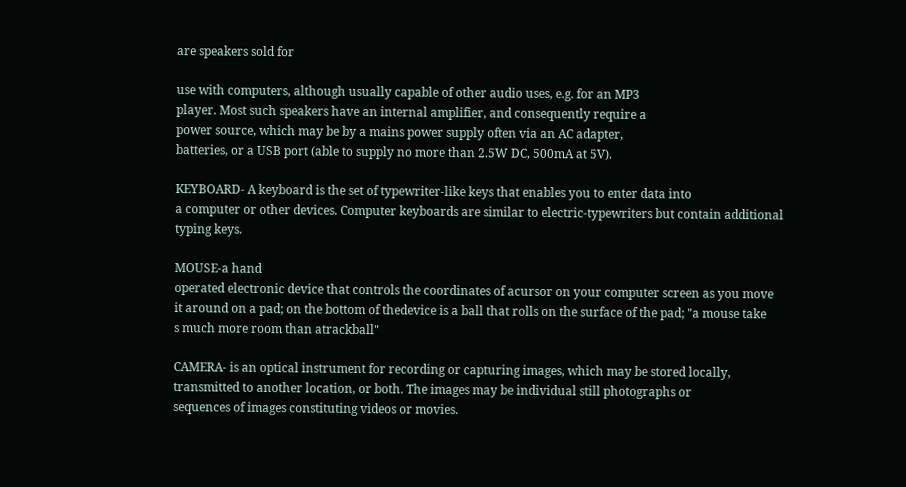are speakers sold for

use with computers, although usually capable of other audio uses, e.g. for an MP3
player. Most such speakers have an internal amplifier, and consequently require a
power source, which may be by a mains power supply often via an AC adapter,
batteries, or a USB port (able to supply no more than 2.5W DC, 500mA at 5V).

KEYBOARD- A keyboard is the set of typewriter-like keys that enables you to enter data into
a computer or other devices. Computer keyboards are similar to electric-typewriters but contain additional
typing keys.

MOUSE-a hand
operated electronic device that controls the coordinates of acursor on your computer screen as you move
it around on a pad; on the bottom of thedevice is a ball that rolls on the surface of the pad; "a mouse take
s much more room than atrackball"

CAMERA- is an optical instrument for recording or capturing images, which may be stored locally,
transmitted to another location, or both. The images may be individual still photographs or
sequences of images constituting videos or movies.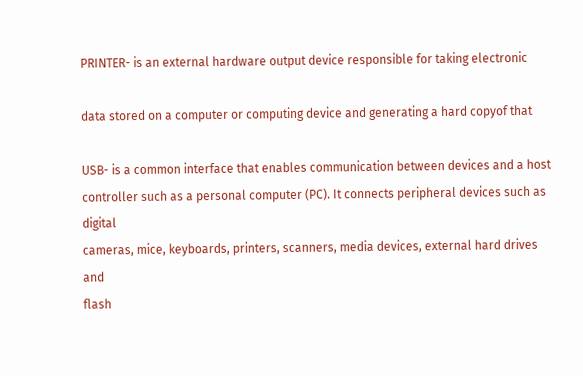PRINTER- is an external hardware output device responsible for taking electronic

data stored on a computer or computing device and generating a hard copyof that

USB- is a common interface that enables communication between devices and a host
controller such as a personal computer (PC). It connects peripheral devices such as digital
cameras, mice, keyboards, printers, scanners, media devices, external hard drives and
flash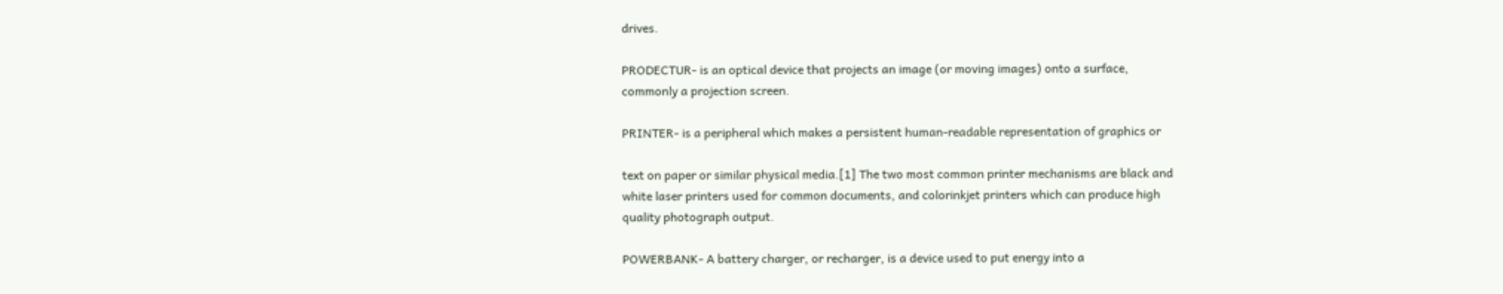drives.

PRODECTUR- is an optical device that projects an image (or moving images) onto a surface,
commonly a projection screen.

PRINTER- is a peripheral which makes a persistent human-readable representation of graphics or

text on paper or similar physical media.[1] The two most common printer mechanisms are black and
white laser printers used for common documents, and colorinkjet printers which can produce high
quality photograph output.

POWERBANK- A battery charger, or recharger, is a device used to put energy into a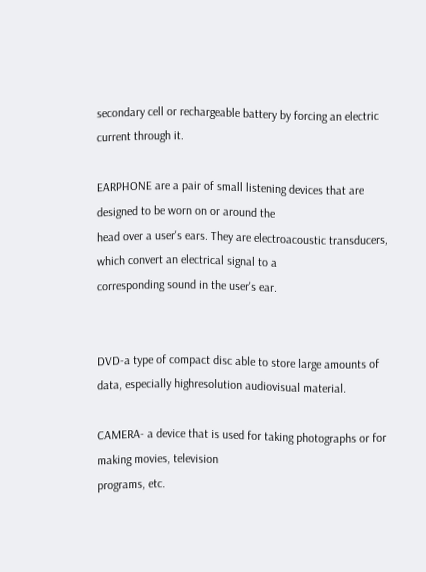secondary cell or rechargeable battery by forcing an electric current through it.

EARPHONE are a pair of small listening devices that are designed to be worn on or around the
head over a user's ears. They are electroacoustic transducers, which convert an electrical signal to a
corresponding sound in the user's ear.


DVD-a type of compact disc able to store large amounts of data, especially highresolution audiovisual material.

CAMERA- a device that is used for taking photographs or for making movies, television
programs, etc.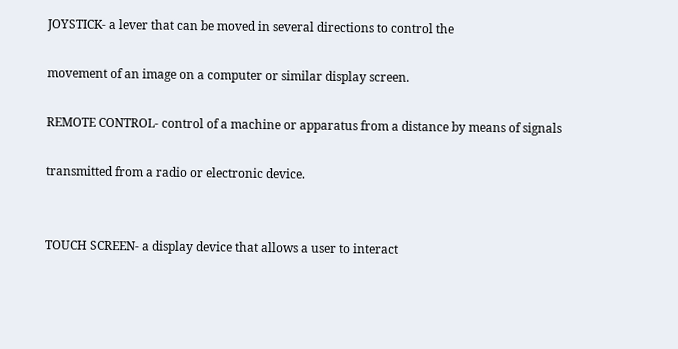JOYSTICK- a lever that can be moved in several directions to control the

movement of an image on a computer or similar display screen.

REMOTE CONTROL- control of a machine or apparatus from a distance by means of signals

transmitted from a radio or electronic device.


TOUCH SCREEN- a display device that allows a user to interact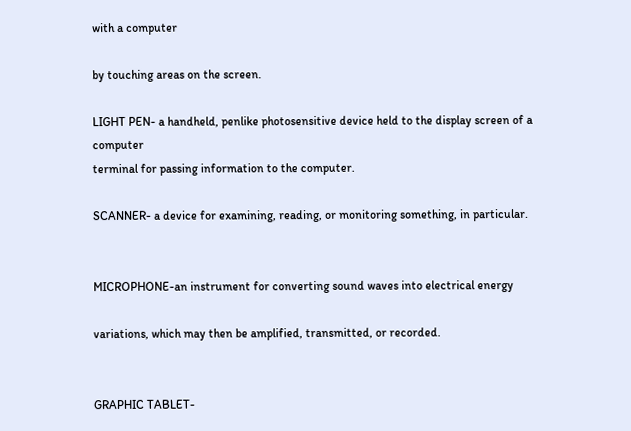with a computer

by touching areas on the screen.

LIGHT PEN- a handheld, penlike photosensitive device held to the display screen of a computer
terminal for passing information to the computer.

SCANNER- a device for examining, reading, or monitoring something, in particular.


MICROPHONE-an instrument for converting sound waves into electrical energy

variations, which may then be amplified, transmitted, or recorded.


GRAPHIC TABLET-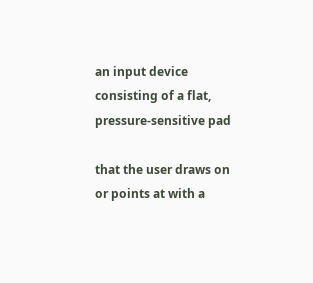an input device consisting of a flat, pressure-sensitive pad

that the user draws on or points at with a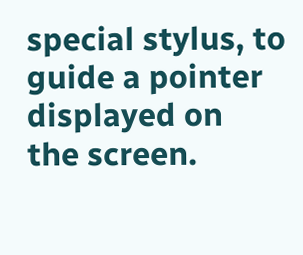special stylus, to guide a pointer displayed on
the screen.